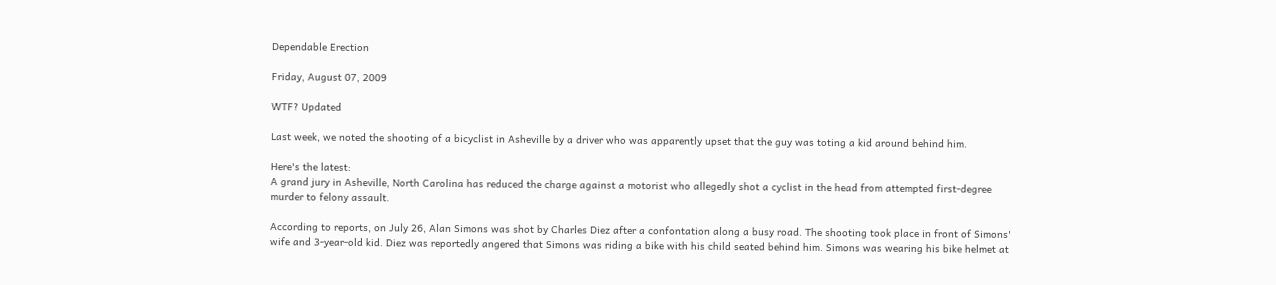Dependable Erection

Friday, August 07, 2009

WTF? Updated

Last week, we noted the shooting of a bicyclist in Asheville by a driver who was apparently upset that the guy was toting a kid around behind him.

Here's the latest:
A grand jury in Asheville, North Carolina has reduced the charge against a motorist who allegedly shot a cyclist in the head from attempted first-degree murder to felony assault.

According to reports, on July 26, Alan Simons was shot by Charles Diez after a confontation along a busy road. The shooting took place in front of Simons' wife and 3-year-old kid. Diez was reportedly angered that Simons was riding a bike with his child seated behind him. Simons was wearing his bike helmet at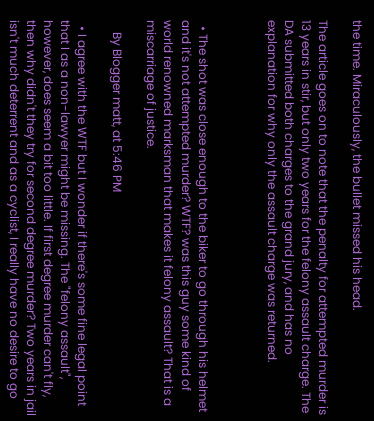the time. Miraculously, the bullet missed his head.

The article goes on to note that the penalty for attempted murder is 13 years in stir, but only two years for the felony assault charge. The DA submitted both charges to the grand jury, and has no explanation for why only the assault charge was returned.



  • The shot was close enough to the biker to go through his helmet and it's not attempted murder? WTF? was this guy some kind of world renowned marksman that makes it felony assault? That is a miscarriage of justice.

    By Blogger matt, at 5:46 PM

  • I agree with the WTF but I wonder if there's some fine legal point that I as a non-lawyer might be missing. The "felony assault", however, does seem a bit too little. If first degree murder can't fly, then why didn't they try for second degree murder? Two years in jail isn't much deterrent and as a cyclist, I really have no desire to go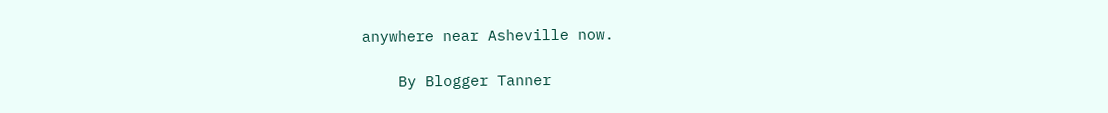anywhere near Asheville now.

    By Blogger Tanner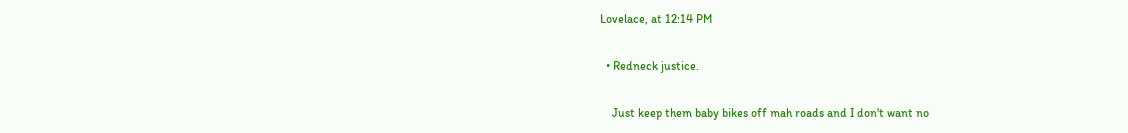Lovelace, at 12:14 PM

  • Redneck justice.

    Just keep them baby bikes off mah roads and I don't want no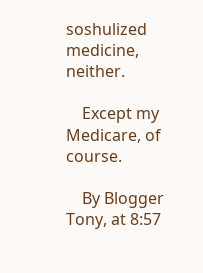soshulized medicine, neither.

    Except my Medicare, of course.

    By Blogger Tony, at 8:57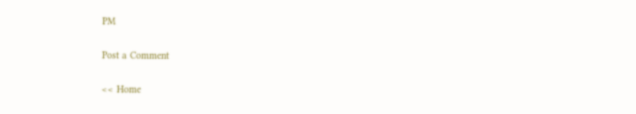PM

Post a Comment

<< Home